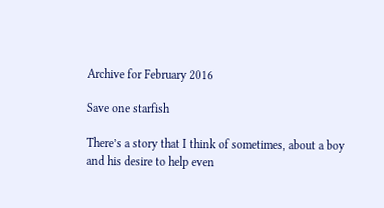Archive for February 2016

Save one starfish

There’s a story that I think of sometimes, about a boy and his desire to help even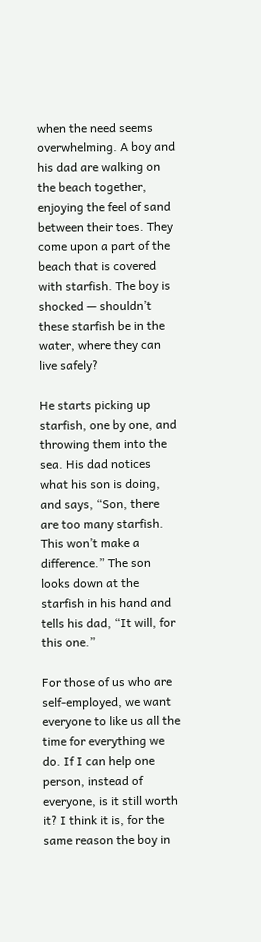when the need seems overwhelming. A boy and his dad are walking on the beach together, enjoying the feel of sand between their toes. They come upon a part of the beach that is covered with starfish. The boy is shocked — shouldn’t these starfish be in the water, where they can live safely?

He starts picking up starfish, one by one, and throwing them into the sea. His dad notices what his son is doing, and says, “Son, there are too many starfish. This won’t make a difference.” The son looks down at the starfish in his hand and tells his dad, “It will, for this one.”

For those of us who are self-employed, we want everyone to like us all the time for everything we do. If I can help one person, instead of everyone, is it still worth it? I think it is, for the same reason the boy in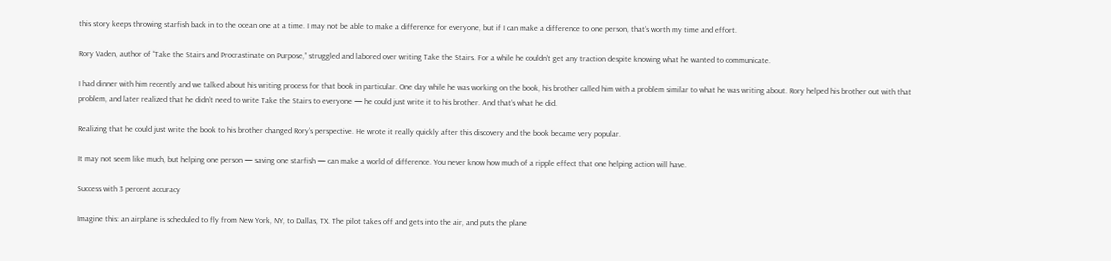this story keeps throwing starfish back in to the ocean one at a time. I may not be able to make a difference for everyone, but if I can make a difference to one person, that’s worth my time and effort.

Rory Vaden, author of “Take the Stairs and Procrastinate on Purpose,” struggled and labored over writing Take the Stairs. For a while he couldn’t get any traction despite knowing what he wanted to communicate.

I had dinner with him recently and we talked about his writing process for that book in particular. One day while he was working on the book, his brother called him with a problem similar to what he was writing about. Rory helped his brother out with that problem, and later realized that he didn’t need to write Take the Stairs to everyone — he could just write it to his brother. And that’s what he did.

Realizing that he could just write the book to his brother changed Rory’s perspective. He wrote it really quickly after this discovery and the book became very popular.

It may not seem like much, but helping one person — saving one starfish — can make a world of difference. You never know how much of a ripple effect that one helping action will have.

Success with 3 percent accuracy

Imagine this: an airplane is scheduled to fly from New York, NY, to Dallas, TX. The pilot takes off and gets into the air, and puts the plane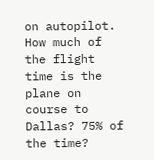on autopilot. How much of the flight time is the plane on course to Dallas? 75% of the time?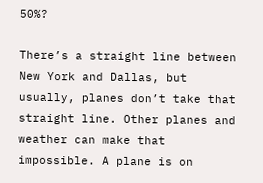50%?

There’s a straight line between New York and Dallas, but usually, planes don’t take that straight line. Other planes and weather can make that impossible. A plane is on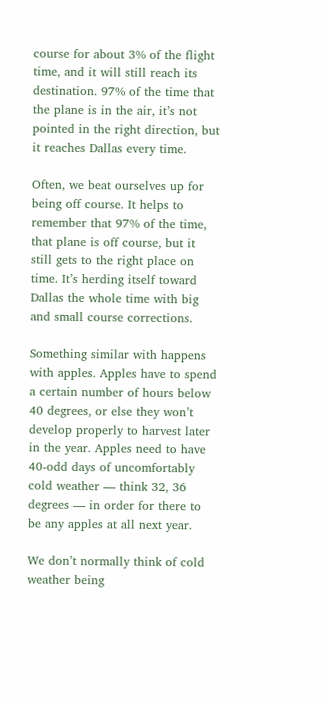course for about 3% of the flight time, and it will still reach its destination. 97% of the time that the plane is in the air, it’s not pointed in the right direction, but it reaches Dallas every time.

Often, we beat ourselves up for being off course. It helps to remember that 97% of the time, that plane is off course, but it still gets to the right place on time. It’s herding itself toward Dallas the whole time with big and small course corrections.

Something similar with happens with apples. Apples have to spend a certain number of hours below 40 degrees, or else they won’t develop properly to harvest later in the year. Apples need to have 40-odd days of uncomfortably cold weather — think 32, 36 degrees — in order for there to be any apples at all next year.

We don’t normally think of cold weather being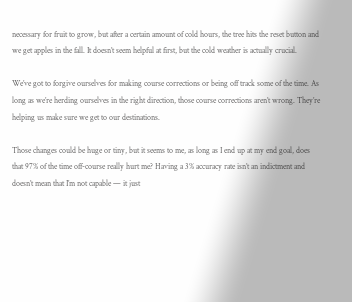necessary for fruit to grow, but after a certain amount of cold hours, the tree hits the reset button and we get apples in the fall. It doesn’t seem helpful at first, but the cold weather is actually crucial.

We’ve got to forgive ourselves for making course corrections or being off track some of the time. As long as we’re herding ourselves in the right direction, those course corrections aren’t wrong. They’re helping us make sure we get to our destinations.

Those changes could be huge or tiny, but it seems to me, as long as I end up at my end goal, does that 97% of the time off-course really hurt me? Having a 3% accuracy rate isn’t an indictment and doesn’t mean that I’m not capable — it just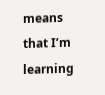means that I’m learning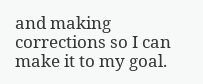and making corrections so I can make it to my goal.